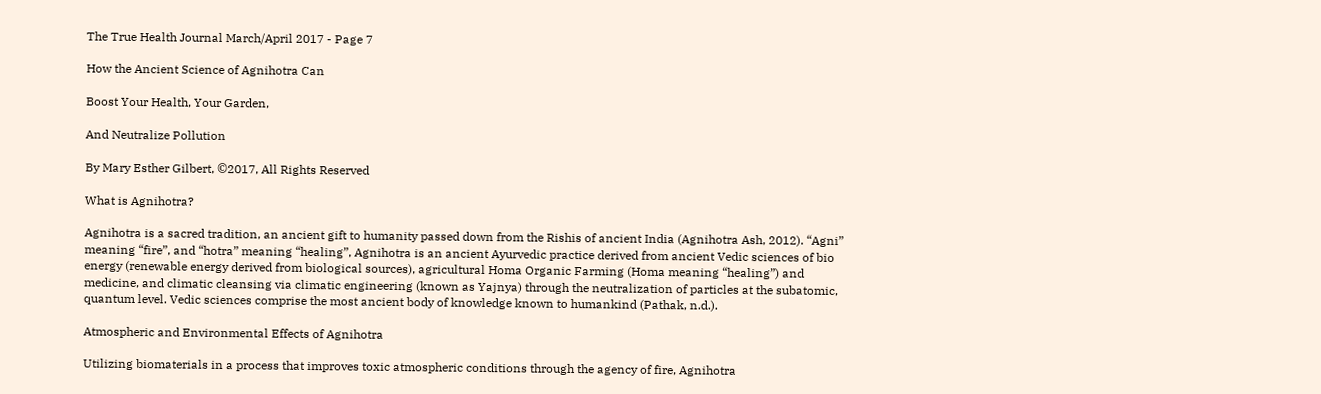The True Health Journal March/April 2017 - Page 7

How the Ancient Science of Agnihotra Can

Boost Your Health, Your Garden,

And Neutralize Pollution

By Mary Esther Gilbert, ©2017, All Rights Reserved

What is Agnihotra?

Agnihotra is a sacred tradition, an ancient gift to humanity passed down from the Rishis of ancient India (Agnihotra Ash, 2012). “Agni” meaning “fire”, and “hotra” meaning “healing”, Agnihotra is an ancient Ayurvedic practice derived from ancient Vedic sciences of bio energy (renewable energy derived from biological sources), agricultural Homa Organic Farming (Homa meaning “healing”) and medicine, and climatic cleansing via climatic engineering (known as Yajnya) through the neutralization of particles at the subatomic, quantum level. Vedic sciences comprise the most ancient body of knowledge known to humankind (Pathak, n.d.).

Atmospheric and Environmental Effects of Agnihotra

Utilizing biomaterials in a process that improves toxic atmospheric conditions through the agency of fire, Agnihotra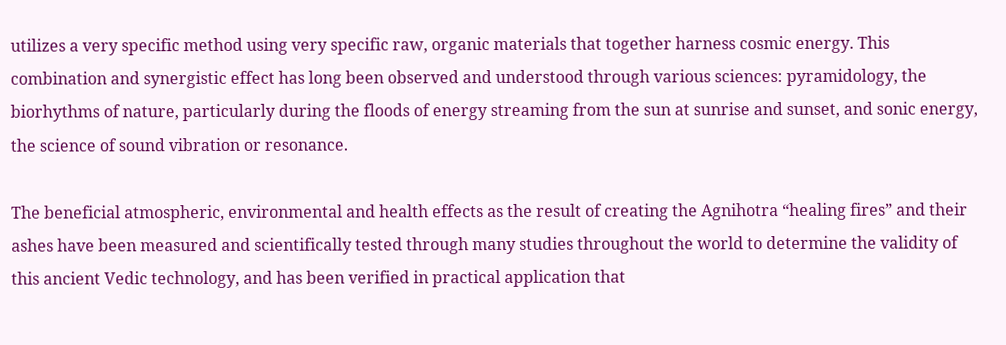utilizes a very specific method using very specific raw, organic materials that together harness cosmic energy. This combination and synergistic effect has long been observed and understood through various sciences: pyramidology, the biorhythms of nature, particularly during the floods of energy streaming from the sun at sunrise and sunset, and sonic energy, the science of sound vibration or resonance.

The beneficial atmospheric, environmental and health effects as the result of creating the Agnihotra “healing fires” and their ashes have been measured and scientifically tested through many studies throughout the world to determine the validity of this ancient Vedic technology, and has been verified in practical application that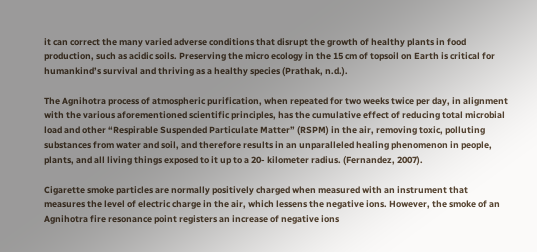it can correct the many varied adverse conditions that disrupt the growth of healthy plants in food production, such as acidic soils. Preserving the micro ecology in the 15 cm of topsoil on Earth is critical for humankind’s survival and thriving as a healthy species (Prathak, n.d.).

The Agnihotra process of atmospheric purification, when repeated for two weeks twice per day, in alignment with the various aforementioned scientific principles, has the cumulative effect of reducing total microbial load and other “Respirable Suspended Particulate Matter” (RSPM) in the air, removing toxic, polluting substances from water and soil, and therefore results in an unparalleled healing phenomenon in people, plants, and all living things exposed to it up to a 20- kilometer radius. (Fernandez, 2007).

Cigarette smoke particles are normally positively charged when measured with an instrument that measures the level of electric charge in the air, which lessens the negative ions. However, the smoke of an Agnihotra fire resonance point registers an increase of negative ions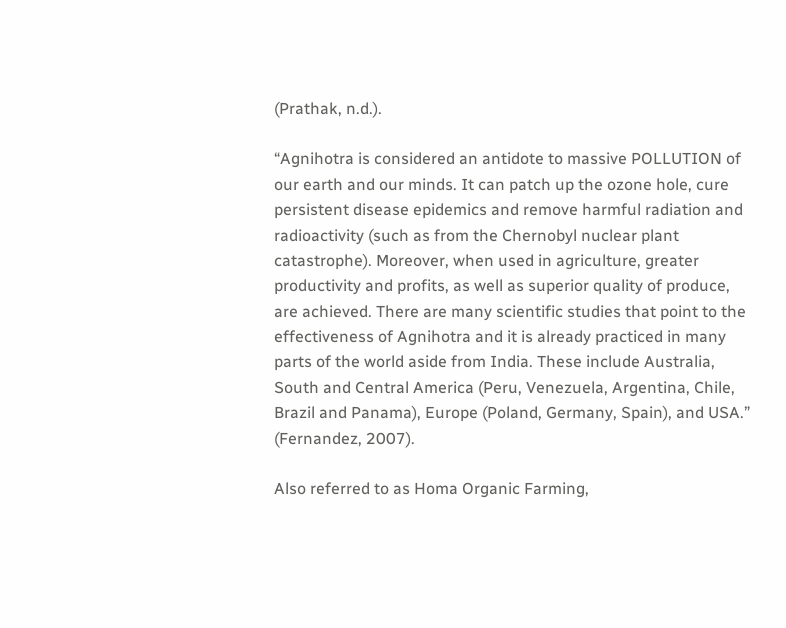(Prathak, n.d.).

“Agnihotra is considered an antidote to massive POLLUTION of our earth and our minds. It can patch up the ozone hole, cure persistent disease epidemics and remove harmful radiation and radioactivity (such as from the Chernobyl nuclear plant catastrophe). Moreover, when used in agriculture, greater productivity and profits, as well as superior quality of produce, are achieved. There are many scientific studies that point to the effectiveness of Agnihotra and it is already practiced in many parts of the world aside from India. These include Australia, South and Central America (Peru, Venezuela, Argentina, Chile, Brazil and Panama), Europe (Poland, Germany, Spain), and USA.” (Fernandez, 2007).

Also referred to as Homa Organic Farming,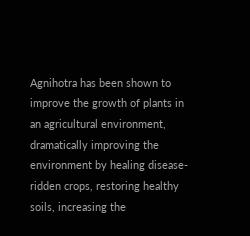Agnihotra has been shown to improve the growth of plants in an agricultural environment, dramatically improving the environment by healing disease-ridden crops, restoring healthy soils, increasing the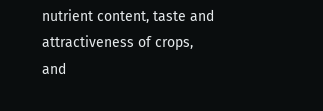nutrient content, taste and attractiveness of crops, and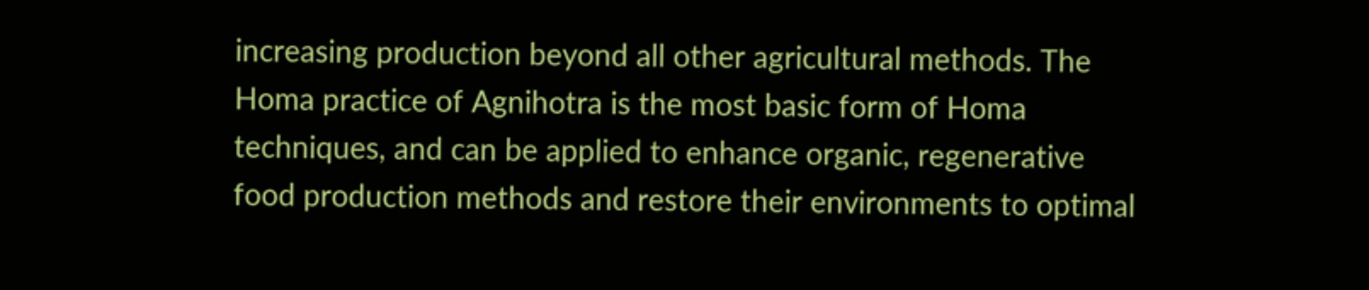increasing production beyond all other agricultural methods. The Homa practice of Agnihotra is the most basic form of Homa techniques, and can be applied to enhance organic, regenerative food production methods and restore their environments to optimal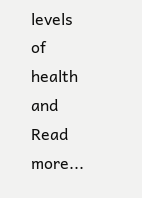levels of health and Read more...